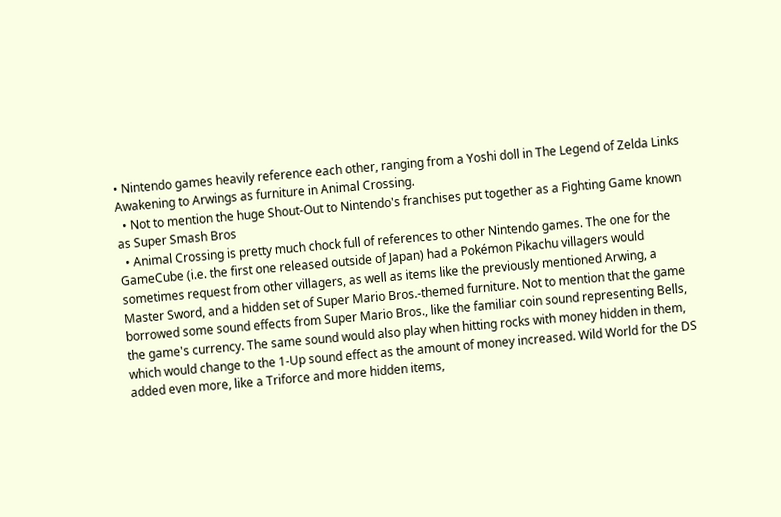• Nintendo games heavily reference each other, ranging from a Yoshi doll in The Legend of Zelda Links Awakening to Arwings as furniture in Animal Crossing.
  • Not to mention the huge Shout-Out to Nintendo's franchises put together as a Fighting Game known as Super Smash Bros
  • Animal Crossing is pretty much chock full of references to other Nintendo games. The one for the GameCube (i.e. the first one released outside of Japan) had a Pokémon Pikachu villagers would sometimes request from other villagers, as well as items like the previously mentioned Arwing, a Master Sword, and a hidden set of Super Mario Bros.-themed furniture. Not to mention that the game borrowed some sound effects from Super Mario Bros., like the familiar coin sound representing Bells, the game's currency. The same sound would also play when hitting rocks with money hidden in them, which would change to the 1-Up sound effect as the amount of money increased. Wild World for the DS added even more, like a Triforce and more hidden items,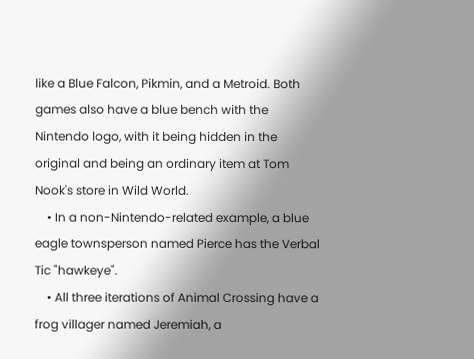like a Blue Falcon, Pikmin, and a Metroid. Both games also have a blue bench with the Nintendo logo, with it being hidden in the original and being an ordinary item at Tom Nook's store in Wild World.
    • In a non-Nintendo-related example, a blue eagle townsperson named Pierce has the Verbal Tic "hawkeye".
    • All three iterations of Animal Crossing have a frog villager named Jeremiah, a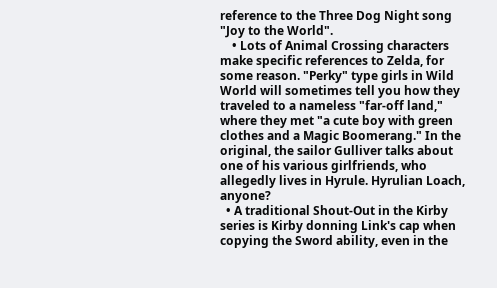reference to the Three Dog Night song "Joy to the World".
    • Lots of Animal Crossing characters make specific references to Zelda, for some reason. "Perky" type girls in Wild World will sometimes tell you how they traveled to a nameless "far-off land," where they met "a cute boy with green clothes and a Magic Boomerang." In the original, the sailor Gulliver talks about one of his various girlfriends, who allegedly lives in Hyrule. Hyrulian Loach, anyone?
  • A traditional Shout-Out in the Kirby series is Kirby donning Link's cap when copying the Sword ability, even in the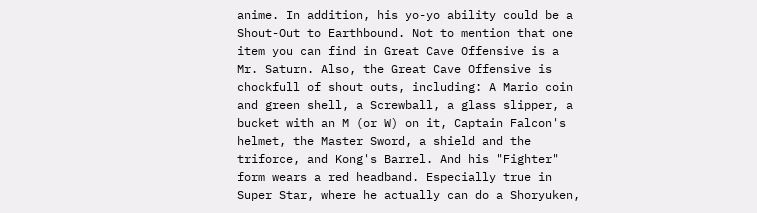anime. In addition, his yo-yo ability could be a Shout-Out to Earthbound. Not to mention that one item you can find in Great Cave Offensive is a Mr. Saturn. Also, the Great Cave Offensive is chockfull of shout outs, including: A Mario coin and green shell, a Screwball, a glass slipper, a bucket with an M (or W) on it, Captain Falcon's helmet, the Master Sword, a shield and the triforce, and Kong's Barrel. And his "Fighter" form wears a red headband. Especially true in Super Star, where he actually can do a Shoryuken,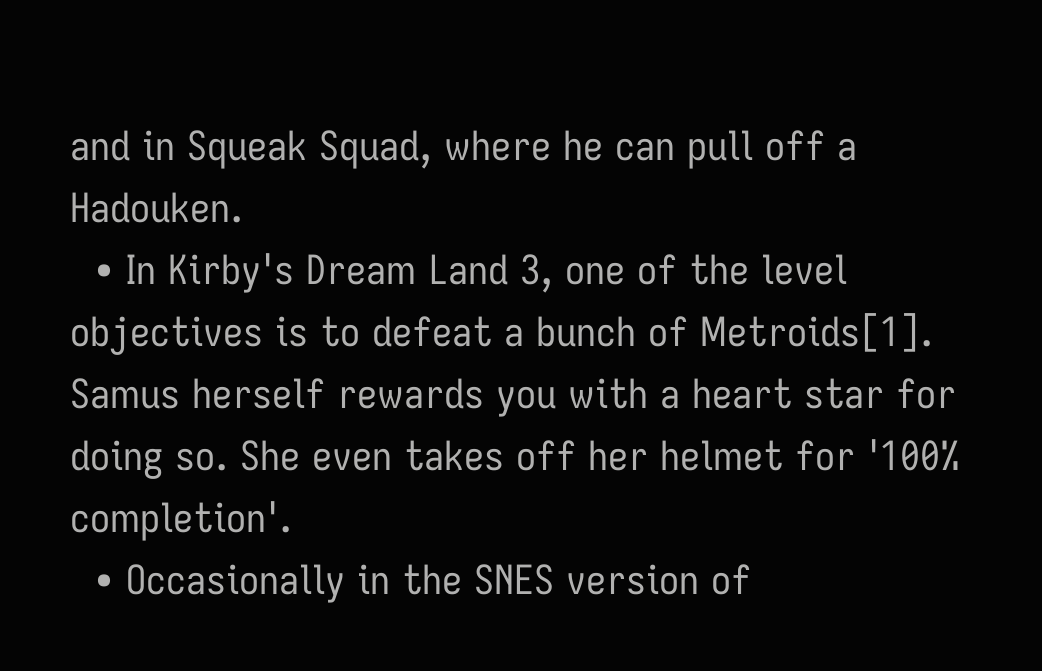and in Squeak Squad, where he can pull off a Hadouken.
  • In Kirby's Dream Land 3, one of the level objectives is to defeat a bunch of Metroids[1]. Samus herself rewards you with a heart star for doing so. She even takes off her helmet for '100% completion'.
  • Occasionally in the SNES version of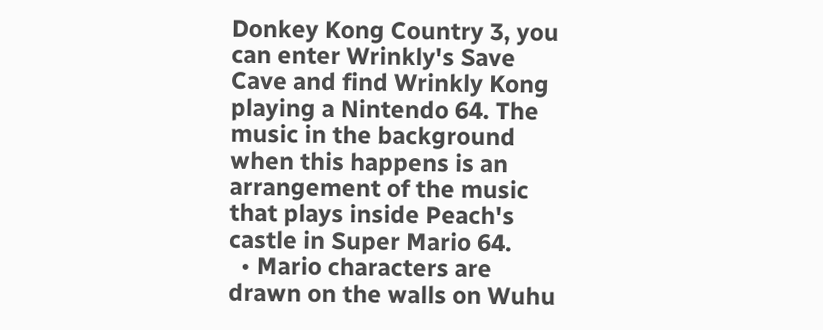Donkey Kong Country 3, you can enter Wrinkly's Save Cave and find Wrinkly Kong playing a Nintendo 64. The music in the background when this happens is an arrangement of the music that plays inside Peach's castle in Super Mario 64.
  • Mario characters are drawn on the walls on Wuhu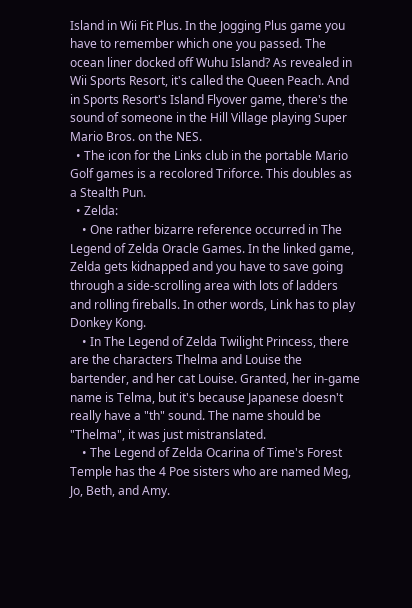Island in Wii Fit Plus. In the Jogging Plus game you have to remember which one you passed. The ocean liner docked off Wuhu Island? As revealed in Wii Sports Resort, it's called the Queen Peach. And in Sports Resort's Island Flyover game, there's the sound of someone in the Hill Village playing Super Mario Bros. on the NES.
  • The icon for the Links club in the portable Mario Golf games is a recolored Triforce. This doubles as a Stealth Pun.
  • Zelda:
    • One rather bizarre reference occurred in The Legend of Zelda Oracle Games. In the linked game, Zelda gets kidnapped and you have to save going through a side-scrolling area with lots of ladders and rolling fireballs. In other words, Link has to play Donkey Kong.
    • In The Legend of Zelda Twilight Princess, there are the characters Thelma and Louise the bartender, and her cat Louise. Granted, her in-game name is Telma, but it's because Japanese doesn't really have a "th" sound. The name should be "Thelma", it was just mistranslated.
    • The Legend of Zelda Ocarina of Time's Forest Temple has the 4 Poe sisters who are named Meg, Jo, Beth, and Amy.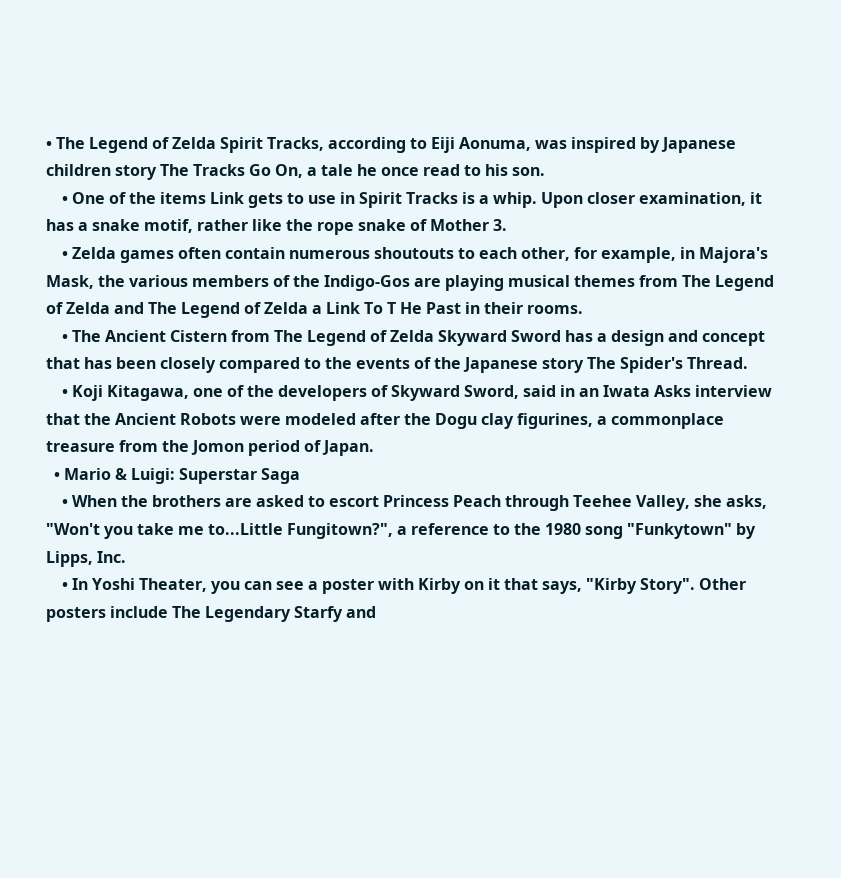• The Legend of Zelda Spirit Tracks, according to Eiji Aonuma, was inspired by Japanese children story The Tracks Go On, a tale he once read to his son.
    • One of the items Link gets to use in Spirit Tracks is a whip. Upon closer examination, it has a snake motif, rather like the rope snake of Mother 3.
    • Zelda games often contain numerous shoutouts to each other, for example, in Majora's Mask, the various members of the Indigo-Gos are playing musical themes from The Legend of Zelda and The Legend of Zelda a Link To T He Past in their rooms.
    • The Ancient Cistern from The Legend of Zelda Skyward Sword has a design and concept that has been closely compared to the events of the Japanese story The Spider's Thread.
    • Koji Kitagawa, one of the developers of Skyward Sword, said in an Iwata Asks interview that the Ancient Robots were modeled after the Dogu clay figurines, a commonplace treasure from the Jomon period of Japan.
  • Mario & Luigi: Superstar Saga
    • When the brothers are asked to escort Princess Peach through Teehee Valley, she asks, "Won't you take me to...Little Fungitown?", a reference to the 1980 song "Funkytown" by Lipps, Inc.
    • In Yoshi Theater, you can see a poster with Kirby on it that says, "Kirby Story". Other posters include The Legendary Starfy and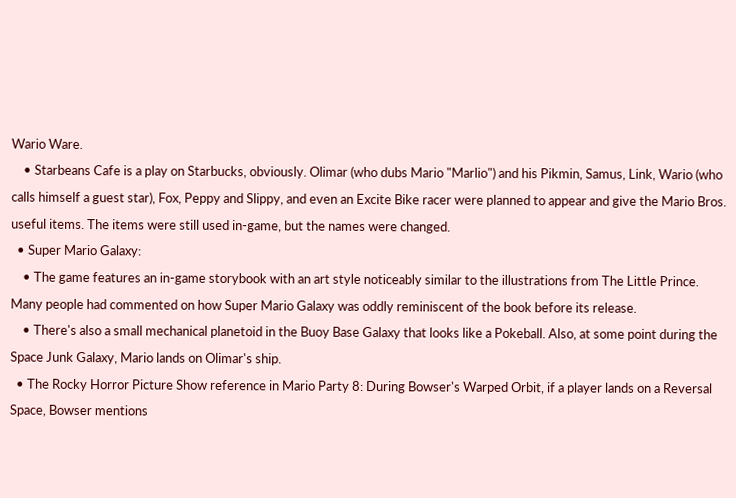Wario Ware.
    • Starbeans Cafe is a play on Starbucks, obviously. Olimar (who dubs Mario "Marlio") and his Pikmin, Samus, Link, Wario (who calls himself a guest star), Fox, Peppy and Slippy, and even an Excite Bike racer were planned to appear and give the Mario Bros. useful items. The items were still used in-game, but the names were changed.
  • Super Mario Galaxy:
    • The game features an in-game storybook with an art style noticeably similar to the illustrations from The Little Prince. Many people had commented on how Super Mario Galaxy was oddly reminiscent of the book before its release.
    • There's also a small mechanical planetoid in the Buoy Base Galaxy that looks like a Pokeball. Also, at some point during the Space Junk Galaxy, Mario lands on Olimar's ship.
  • The Rocky Horror Picture Show reference in Mario Party 8: During Bowser's Warped Orbit, if a player lands on a Reversal Space, Bowser mentions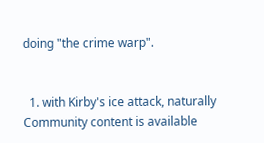doing "the crime warp".


  1. with Kirby's ice attack, naturally
Community content is available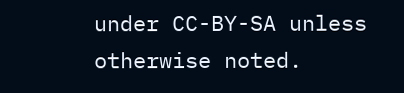under CC-BY-SA unless otherwise noted.